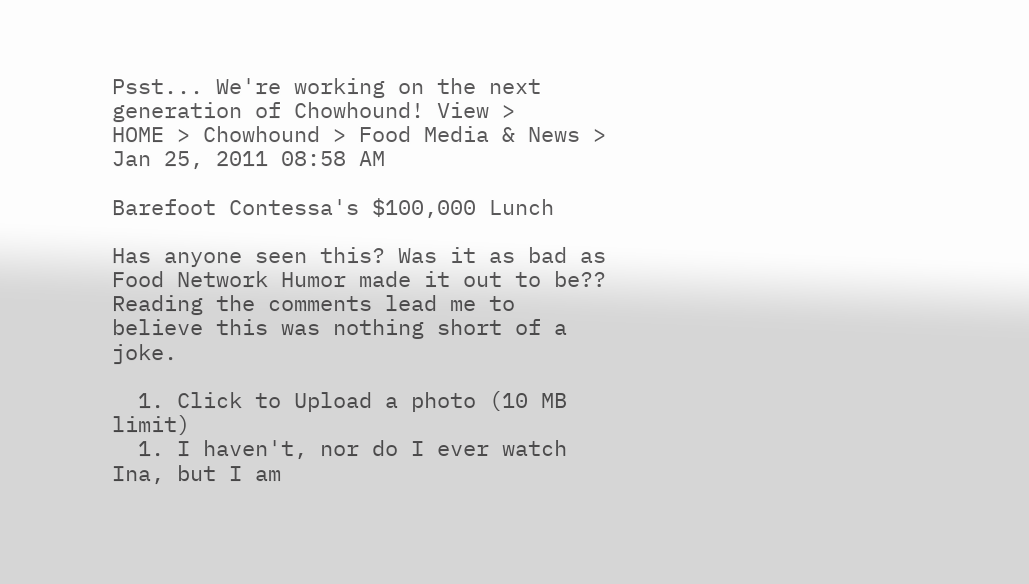Psst... We're working on the next generation of Chowhound! View >
HOME > Chowhound > Food Media & News >
Jan 25, 2011 08:58 AM

Barefoot Contessa's $100,000 Lunch

Has anyone seen this? Was it as bad as Food Network Humor made it out to be??
Reading the comments lead me to believe this was nothing short of a joke.

  1. Click to Upload a photo (10 MB limit)
  1. I haven't, nor do I ever watch Ina, but I am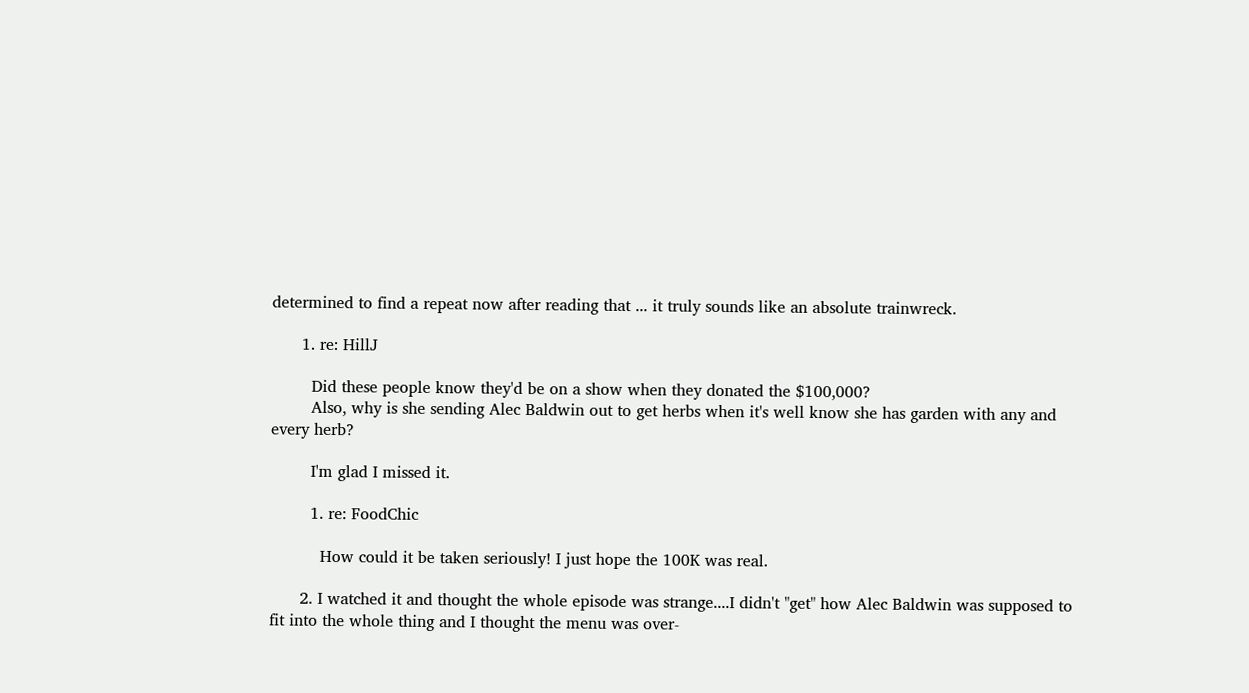determined to find a repeat now after reading that ... it truly sounds like an absolute trainwreck.

      1. re: HillJ

        Did these people know they'd be on a show when they donated the $100,000?
        Also, why is she sending Alec Baldwin out to get herbs when it's well know she has garden with any and every herb?

        I'm glad I missed it.

        1. re: FoodChic

          How could it be taken seriously! I just hope the 100K was real.

      2. I watched it and thought the whole episode was strange....I didn't "get" how Alec Baldwin was supposed to fit into the whole thing and I thought the menu was over-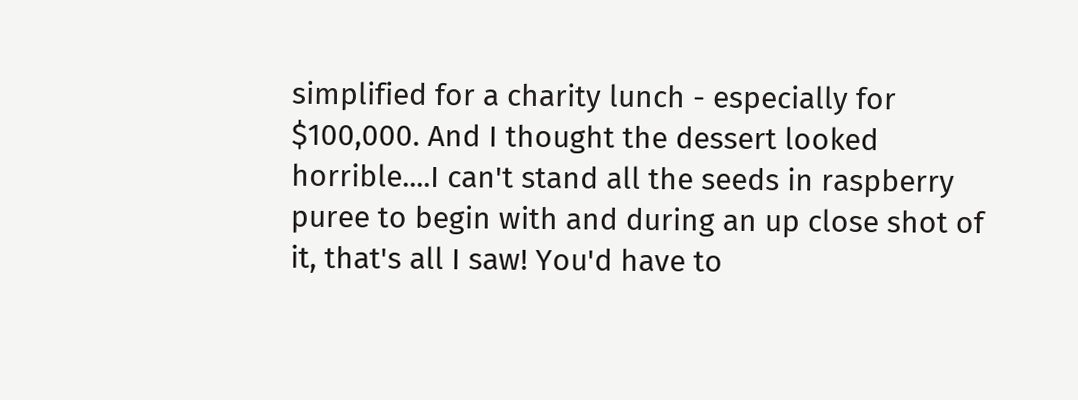simplified for a charity lunch - especially for $100,000. And I thought the dessert looked horrible....I can't stand all the seeds in raspberry puree to begin with and during an up close shot of it, that's all I saw! You'd have to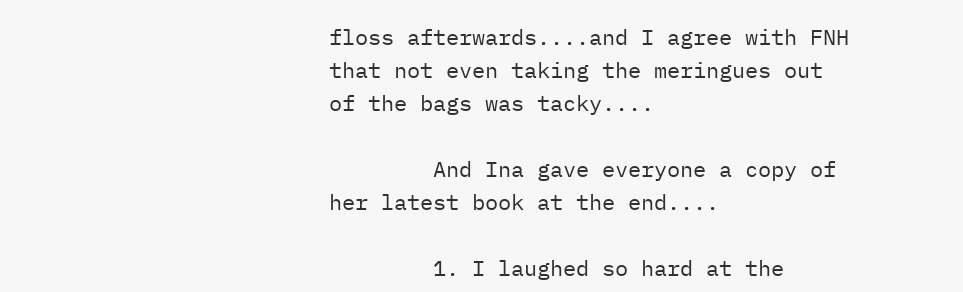floss afterwards....and I agree with FNH that not even taking the meringues out of the bags was tacky....

        And Ina gave everyone a copy of her latest book at the end....

        1. I laughed so hard at the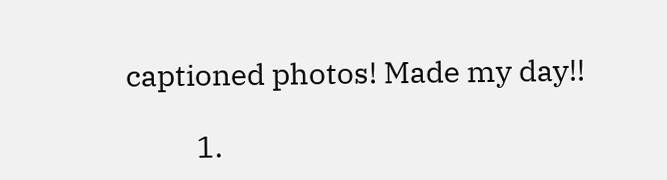captioned photos! Made my day!!

          1.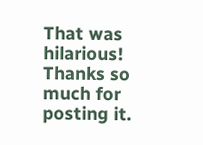That was hilarious! Thanks so much for posting it.